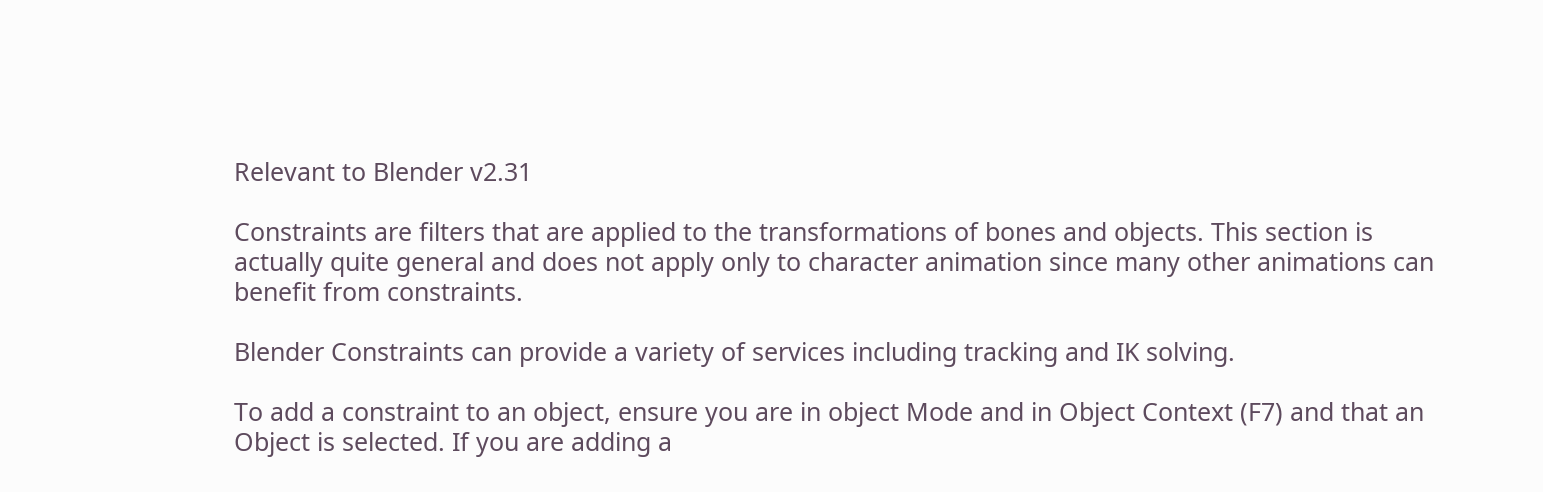Relevant to Blender v2.31

Constraints are filters that are applied to the transformations of bones and objects. This section is actually quite general and does not apply only to character animation since many other animations can benefit from constraints.

Blender Constraints can provide a variety of services including tracking and IK solving.

To add a constraint to an object, ensure you are in object Mode and in Object Context (F7) and that an Object is selected. If you are adding a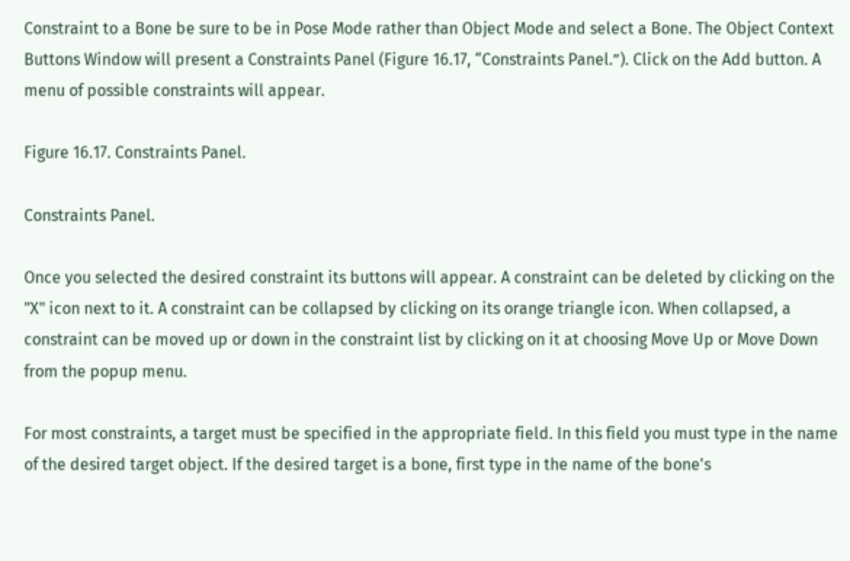Constraint to a Bone be sure to be in Pose Mode rather than Object Mode and select a Bone. The Object Context Buttons Window will present a Constraints Panel (Figure 16.17, “Constraints Panel.”). Click on the Add button. A menu of possible constraints will appear.

Figure 16.17. Constraints Panel.

Constraints Panel.

Once you selected the desired constraint its buttons will appear. A constraint can be deleted by clicking on the "X" icon next to it. A constraint can be collapsed by clicking on its orange triangle icon. When collapsed, a constraint can be moved up or down in the constraint list by clicking on it at choosing Move Up or Move Down from the popup menu.

For most constraints, a target must be specified in the appropriate field. In this field you must type in the name of the desired target object. If the desired target is a bone, first type in the name of the bone's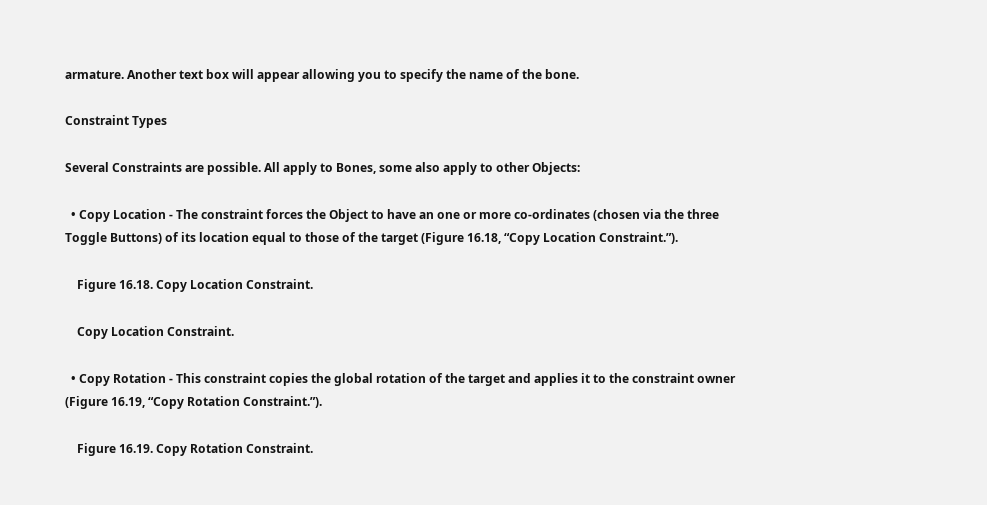armature. Another text box will appear allowing you to specify the name of the bone.

Constraint Types

Several Constraints are possible. All apply to Bones, some also apply to other Objects:

  • Copy Location - The constraint forces the Object to have an one or more co-ordinates (chosen via the three Toggle Buttons) of its location equal to those of the target (Figure 16.18, “Copy Location Constraint.”).

    Figure 16.18. Copy Location Constraint.

    Copy Location Constraint.

  • Copy Rotation - This constraint copies the global rotation of the target and applies it to the constraint owner (Figure 16.19, “Copy Rotation Constraint.”).

    Figure 16.19. Copy Rotation Constraint.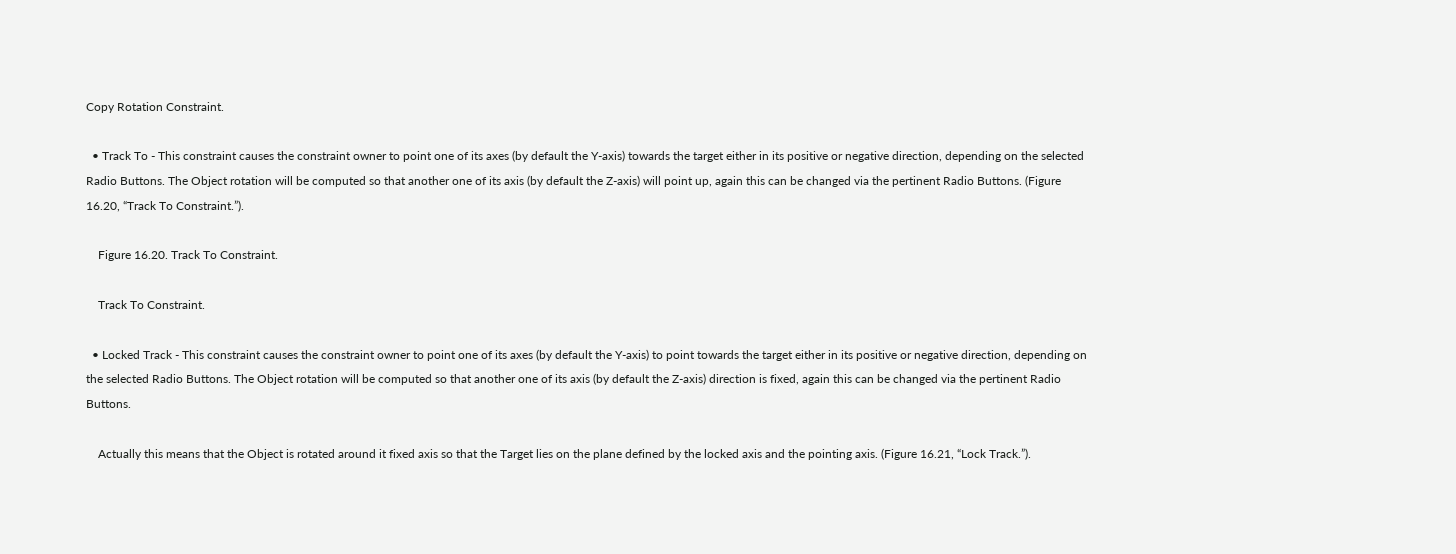Copy Rotation Constraint.

  • Track To - This constraint causes the constraint owner to point one of its axes (by default the Y-axis) towards the target either in its positive or negative direction, depending on the selected Radio Buttons. The Object rotation will be computed so that another one of its axis (by default the Z-axis) will point up, again this can be changed via the pertinent Radio Buttons. (Figure 16.20, “Track To Constraint.”).

    Figure 16.20. Track To Constraint.

    Track To Constraint.

  • Locked Track - This constraint causes the constraint owner to point one of its axes (by default the Y-axis) to point towards the target either in its positive or negative direction, depending on the selected Radio Buttons. The Object rotation will be computed so that another one of its axis (by default the Z-axis) direction is fixed, again this can be changed via the pertinent Radio Buttons.

    Actually this means that the Object is rotated around it fixed axis so that the Target lies on the plane defined by the locked axis and the pointing axis. (Figure 16.21, “Lock Track.”).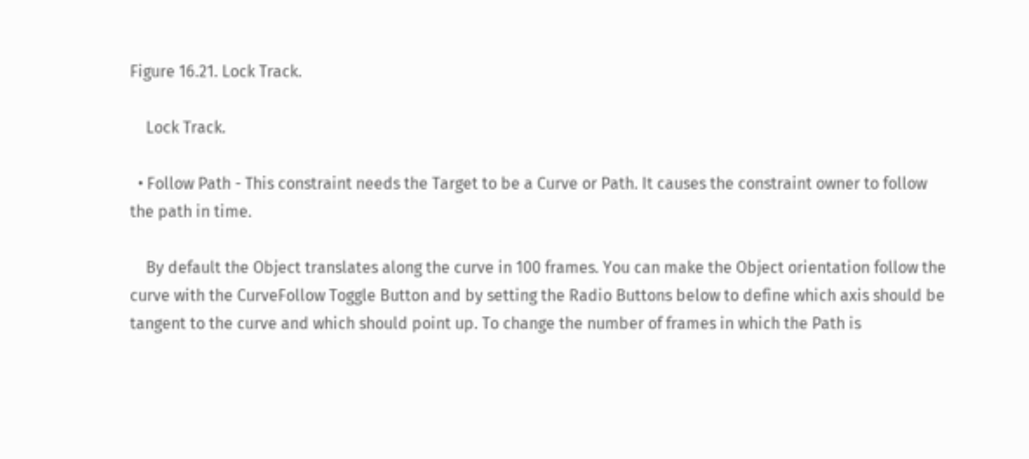Figure 16.21. Lock Track.

    Lock Track.

  • Follow Path - This constraint needs the Target to be a Curve or Path. It causes the constraint owner to follow the path in time.

    By default the Object translates along the curve in 100 frames. You can make the Object orientation follow the curve with the CurveFollow Toggle Button and by setting the Radio Buttons below to define which axis should be tangent to the curve and which should point up. To change the number of frames in which the Path is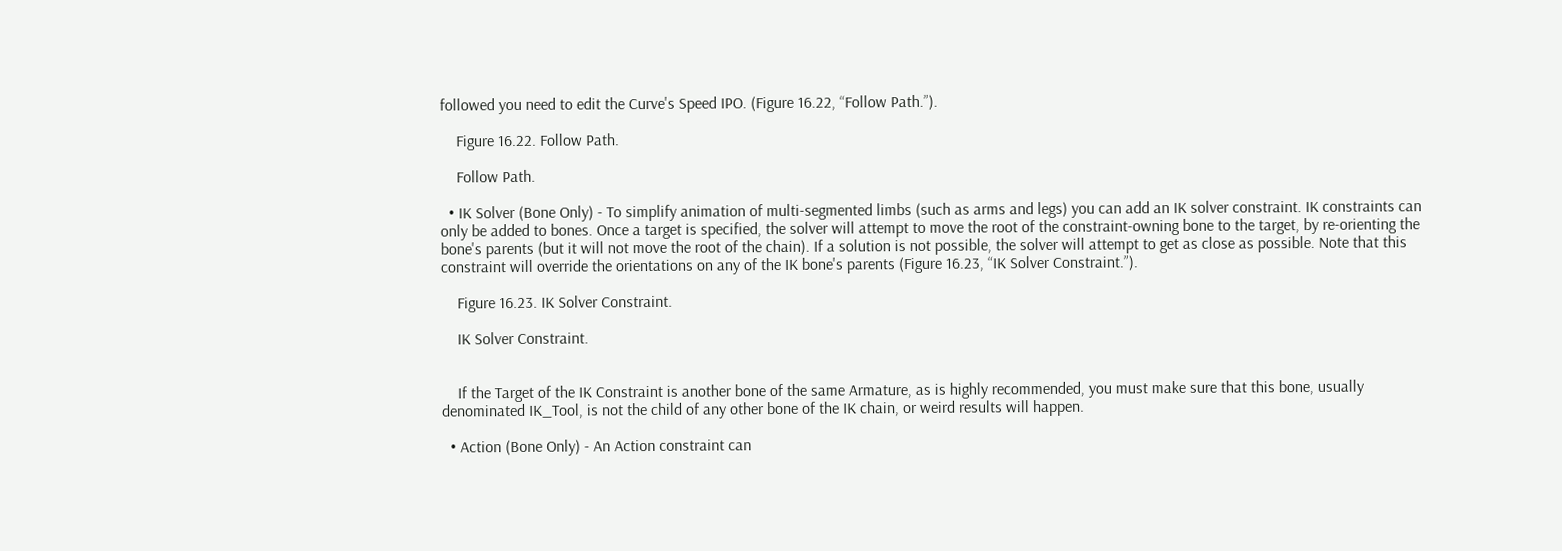followed you need to edit the Curve's Speed IPO. (Figure 16.22, “Follow Path.”).

    Figure 16.22. Follow Path.

    Follow Path.

  • IK Solver (Bone Only) - To simplify animation of multi-segmented limbs (such as arms and legs) you can add an IK solver constraint. IK constraints can only be added to bones. Once a target is specified, the solver will attempt to move the root of the constraint-owning bone to the target, by re-orienting the bone's parents (but it will not move the root of the chain). If a solution is not possible, the solver will attempt to get as close as possible. Note that this constraint will override the orientations on any of the IK bone's parents (Figure 16.23, “IK Solver Constraint.”).

    Figure 16.23. IK Solver Constraint.

    IK Solver Constraint.


    If the Target of the IK Constraint is another bone of the same Armature, as is highly recommended, you must make sure that this bone, usually denominated IK_Tool, is not the child of any other bone of the IK chain, or weird results will happen.

  • Action (Bone Only) - An Action constraint can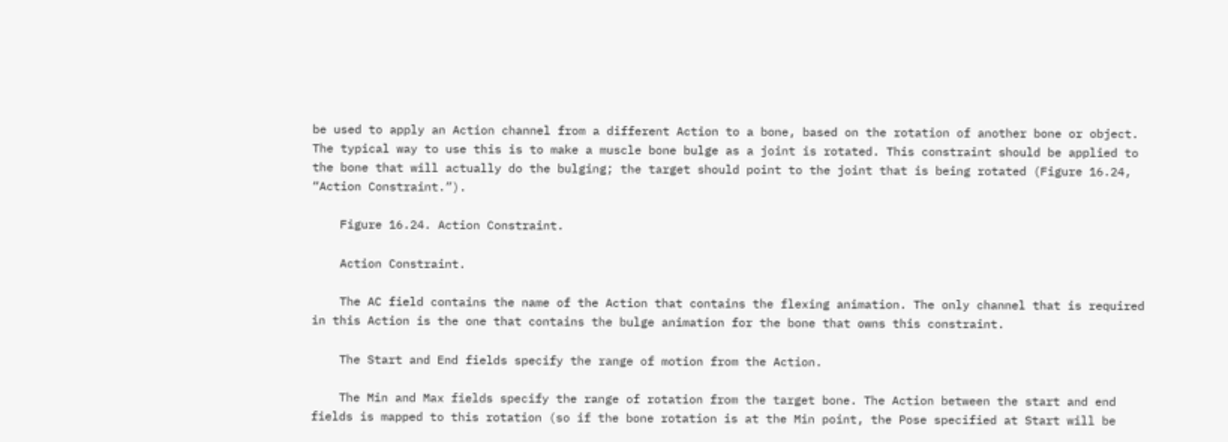be used to apply an Action channel from a different Action to a bone, based on the rotation of another bone or object. The typical way to use this is to make a muscle bone bulge as a joint is rotated. This constraint should be applied to the bone that will actually do the bulging; the target should point to the joint that is being rotated (Figure 16.24, “Action Constraint.”).

    Figure 16.24. Action Constraint.

    Action Constraint.

    The AC field contains the name of the Action that contains the flexing animation. The only channel that is required in this Action is the one that contains the bulge animation for the bone that owns this constraint.

    The Start and End fields specify the range of motion from the Action.

    The Min and Max fields specify the range of rotation from the target bone. The Action between the start and end fields is mapped to this rotation (so if the bone rotation is at the Min point, the Pose specified at Start will be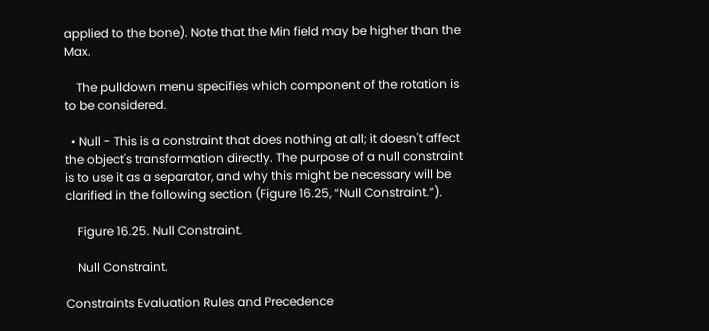applied to the bone). Note that the Min field may be higher than the Max.

    The pulldown menu specifies which component of the rotation is to be considered.

  • Null - This is a constraint that does nothing at all; it doesn't affect the object's transformation directly. The purpose of a null constraint is to use it as a separator, and why this might be necessary will be clarified in the following section (Figure 16.25, “Null Constraint.”).

    Figure 16.25. Null Constraint.

    Null Constraint.

Constraints Evaluation Rules and Precedence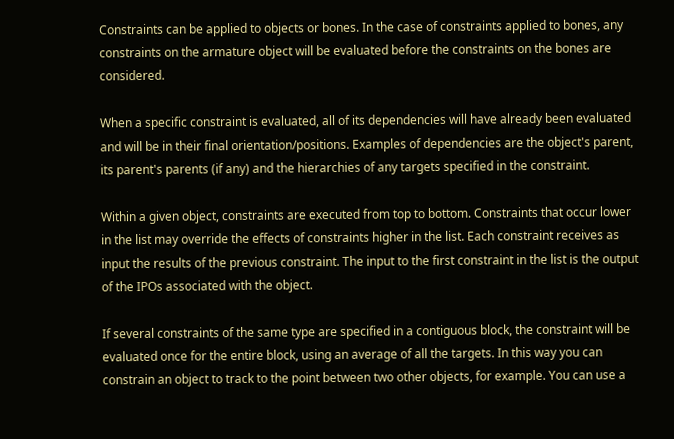Constraints can be applied to objects or bones. In the case of constraints applied to bones, any constraints on the armature object will be evaluated before the constraints on the bones are considered.

When a specific constraint is evaluated, all of its dependencies will have already been evaluated and will be in their final orientation/positions. Examples of dependencies are the object's parent, its parent's parents (if any) and the hierarchies of any targets specified in the constraint.

Within a given object, constraints are executed from top to bottom. Constraints that occur lower in the list may override the effects of constraints higher in the list. Each constraint receives as input the results of the previous constraint. The input to the first constraint in the list is the output of the IPOs associated with the object.

If several constraints of the same type are specified in a contiguous block, the constraint will be evaluated once for the entire block, using an average of all the targets. In this way you can constrain an object to track to the point between two other objects, for example. You can use a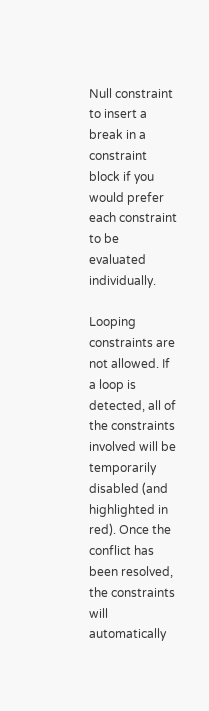Null constraint to insert a break in a constraint block if you would prefer each constraint to be evaluated individually.

Looping constraints are not allowed. If a loop is detected, all of the constraints involved will be temporarily disabled (and highlighted in red). Once the conflict has been resolved, the constraints will automatically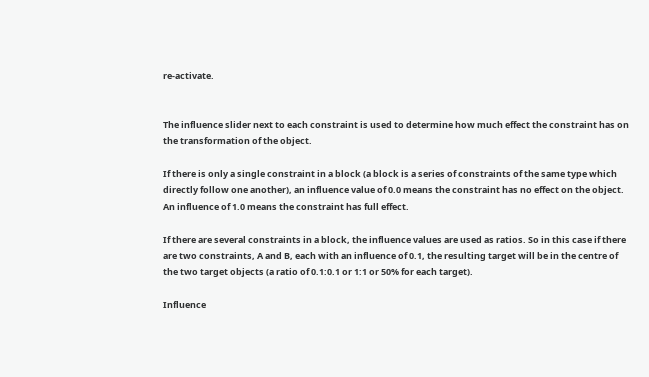re-activate.


The influence slider next to each constraint is used to determine how much effect the constraint has on the transformation of the object.

If there is only a single constraint in a block (a block is a series of constraints of the same type which directly follow one another), an influence value of 0.0 means the constraint has no effect on the object. An influence of 1.0 means the constraint has full effect.

If there are several constraints in a block, the influence values are used as ratios. So in this case if there are two constraints, A and B, each with an influence of 0.1, the resulting target will be in the centre of the two target objects (a ratio of 0.1:0.1 or 1:1 or 50% for each target).

Influence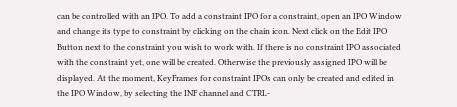can be controlled with an IPO. To add a constraint IPO for a constraint, open an IPO Window and change its type to constraint by clicking on the chain icon. Next click on the Edit IPO Button next to the constraint you wish to work with. If there is no constraint IPO associated with the constraint yet, one will be created. Otherwise the previously assigned IPO will be displayed. At the moment, KeyFrames for constraint IPOs can only be created and edited in the IPO Window, by selecting the INF channel and CTRL-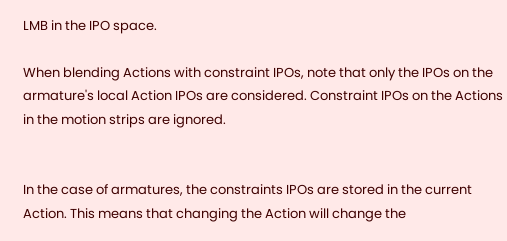LMB in the IPO space.

When blending Actions with constraint IPOs, note that only the IPOs on the armature's local Action IPOs are considered. Constraint IPOs on the Actions in the motion strips are ignored.


In the case of armatures, the constraints IPOs are stored in the current Action. This means that changing the Action will change the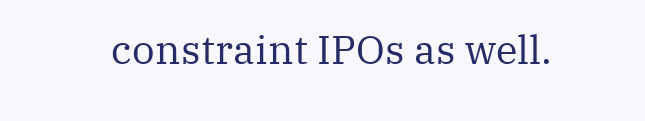constraint IPOs as well.